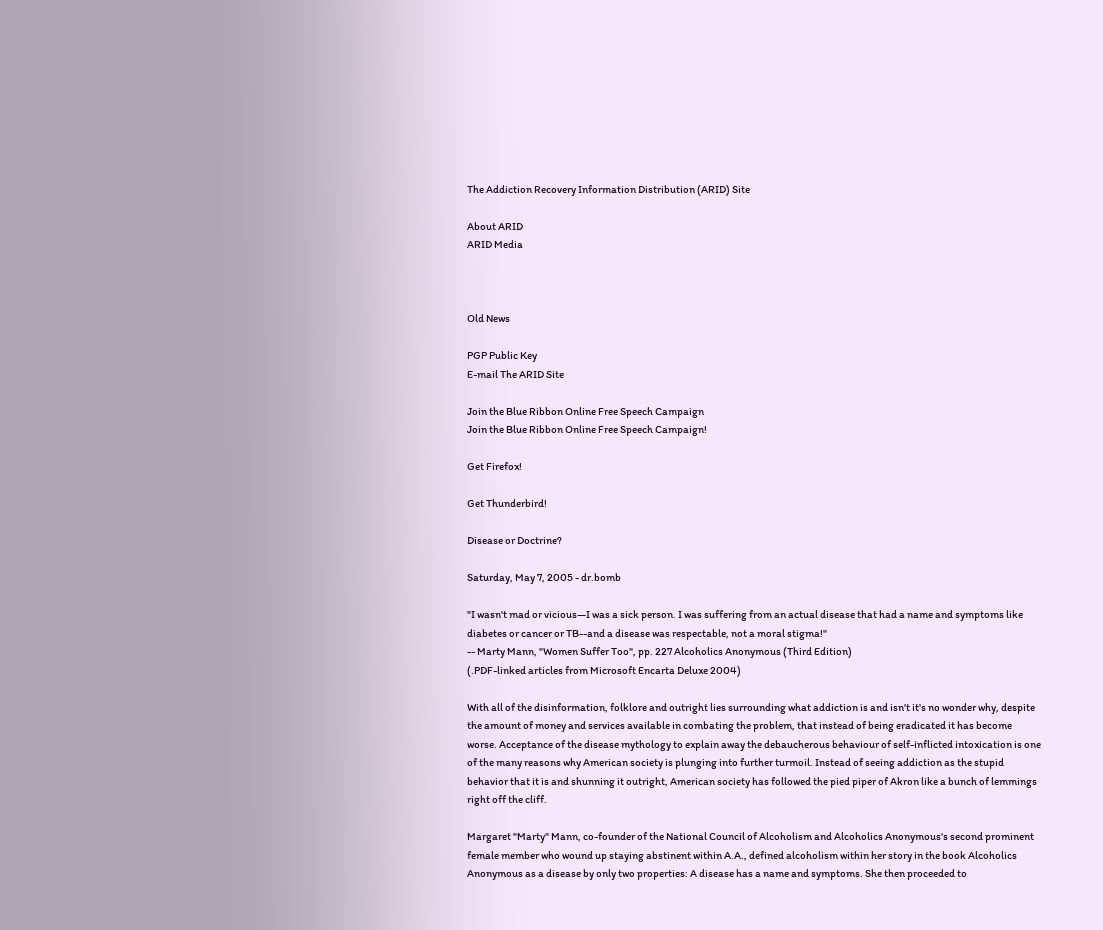The Addiction Recovery Information Distribution (ARID) Site

About ARID
ARID Media



Old News

PGP Public Key
E-mail The ARID Site

Join the Blue Ribbon Online Free Speech Campaign
Join the Blue Ribbon Online Free Speech Campaign!

Get Firefox!

Get Thunderbird!

Disease or Doctrine?

Saturday, May 7, 2005 - dr.bomb

"I wasn't mad or vicious—I was a sick person. I was suffering from an actual disease that had a name and symptoms like diabetes or cancer or TB--and a disease was respectable, not a moral stigma!"
-- Marty Mann, "Women Suffer Too", pp. 227 Alcoholics Anonymous (Third Edition)
(.PDF-linked articles from Microsoft Encarta Deluxe 2004)

With all of the disinformation, folklore and outright lies surrounding what addiction is and isn't it's no wonder why, despite the amount of money and services available in combating the problem, that instead of being eradicated it has become worse. Acceptance of the disease mythology to explain away the debaucherous behaviour of self-inflicted intoxication is one of the many reasons why American society is plunging into further turmoil. Instead of seeing addiction as the stupid behavior that it is and shunning it outright, American society has followed the pied piper of Akron like a bunch of lemmings right off the cliff.

Margaret "Marty" Mann, co-founder of the National Council of Alcoholism and Alcoholics Anonymous's second prominent female member who wound up staying abstinent within A.A., defined alcoholism within her story in the book Alcoholics Anonymous as a disease by only two properties: A disease has a name and symptoms. She then proceeded to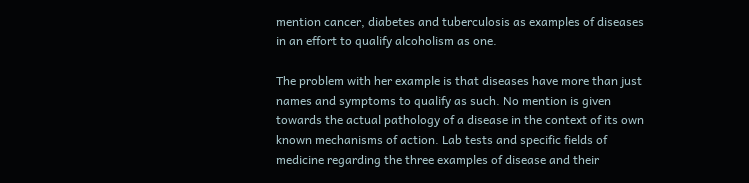mention cancer, diabetes and tuberculosis as examples of diseases in an effort to qualify alcoholism as one.

The problem with her example is that diseases have more than just names and symptoms to qualify as such. No mention is given towards the actual pathology of a disease in the context of its own known mechanisms of action. Lab tests and specific fields of medicine regarding the three examples of disease and their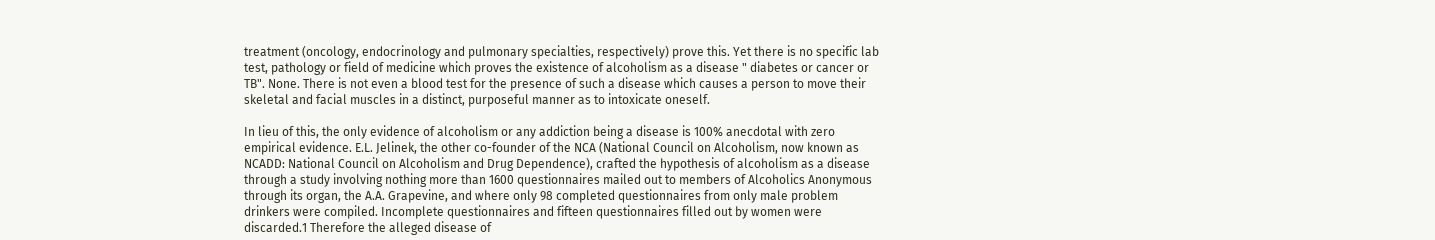treatment (oncology, endocrinology and pulmonary specialties, respectively) prove this. Yet there is no specific lab test, pathology or field of medicine which proves the existence of alcoholism as a disease " diabetes or cancer or TB". None. There is not even a blood test for the presence of such a disease which causes a person to move their skeletal and facial muscles in a distinct, purposeful manner as to intoxicate oneself.

In lieu of this, the only evidence of alcoholism or any addiction being a disease is 100% anecdotal with zero empirical evidence. E.L. Jelinek, the other co-founder of the NCA (National Council on Alcoholism, now known as NCADD: National Council on Alcoholism and Drug Dependence), crafted the hypothesis of alcoholism as a disease through a study involving nothing more than 1600 questionnaires mailed out to members of Alcoholics Anonymous through its organ, the A.A. Grapevine, and where only 98 completed questionnaires from only male problem drinkers were compiled. Incomplete questionnaires and fifteen questionnaires filled out by women were discarded.1 Therefore the alleged disease of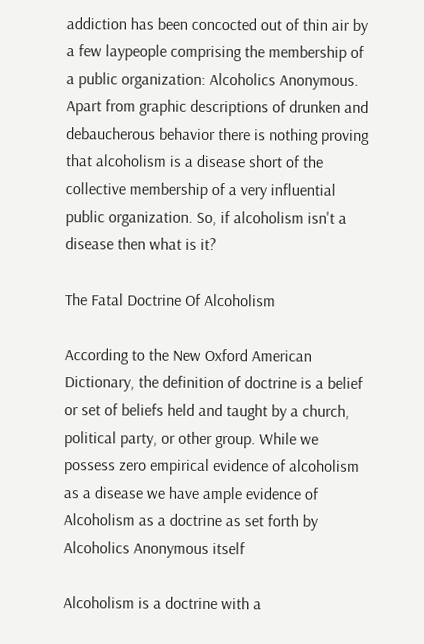addiction has been concocted out of thin air by a few laypeople comprising the membership of a public organization: Alcoholics Anonymous. Apart from graphic descriptions of drunken and debaucherous behavior there is nothing proving that alcoholism is a disease short of the collective membership of a very influential public organization. So, if alcoholism isn't a disease then what is it?

The Fatal Doctrine Of Alcoholism

According to the New Oxford American Dictionary, the definition of doctrine is a belief or set of beliefs held and taught by a church, political party, or other group. While we possess zero empirical evidence of alcoholism as a disease we have ample evidence of Alcoholism as a doctrine as set forth by Alcoholics Anonymous itself

Alcoholism is a doctrine with a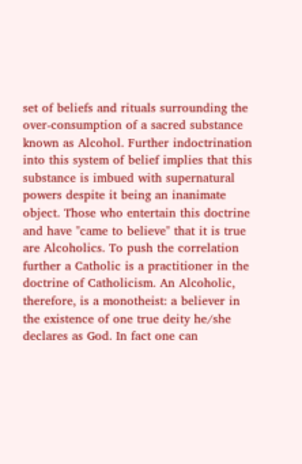set of beliefs and rituals surrounding the over-consumption of a sacred substance known as Alcohol. Further indoctrination into this system of belief implies that this substance is imbued with supernatural powers despite it being an inanimate object. Those who entertain this doctrine and have "came to believe" that it is true are Alcoholics. To push the correlation further a Catholic is a practitioner in the doctrine of Catholicism. An Alcoholic, therefore, is a monotheist: a believer in the existence of one true deity he/she declares as God. In fact one can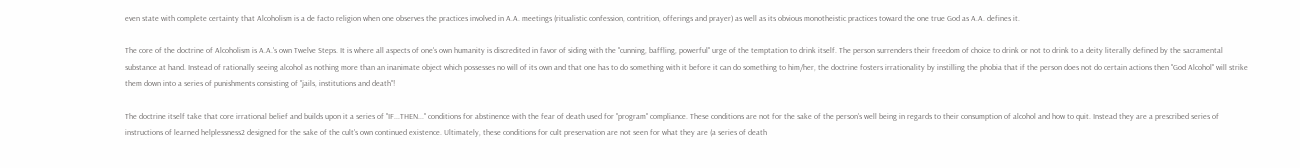even state with complete certainty that Alcoholism is a de facto religion when one observes the practices involved in A.A. meetings (ritualistic confession, contrition, offerings and prayer) as well as its obvious monotheistic practices toward the one true God as A.A. defines it.

The core of the doctrine of Alcoholism is A.A.'s own Twelve Steps. It is where all aspects of one's own humanity is discredited in favor of siding with the "cunning, baffling, powerful" urge of the temptation to drink itself. The person surrenders their freedom of choice to drink or not to drink to a deity literally defined by the sacramental substance at hand. Instead of rationally seeing alcohol as nothing more than an inanimate object which possesses no will of its own and that one has to do something with it before it can do something to him/her, the doctrine fosters irrationality by instilling the phobia that if the person does not do certain actions then "God Alcohol" will strike them down into a series of punishments consisting of "jails, institutions and death"!

The doctrine itself take that core irrational belief and builds upon it a series of "IF...THEN..." conditions for abstinence with the fear of death used for "program" compliance. These conditions are not for the sake of the person's well being in regards to their consumption of alcohol and how to quit. Instead they are a prescribed series of instructions of learned helplessness2 designed for the sake of the cult's own continued existence. Ultimately, these conditions for cult preservation are not seen for what they are (a series of death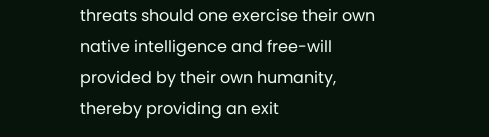threats should one exercise their own native intelligence and free-will provided by their own humanity, thereby providing an exit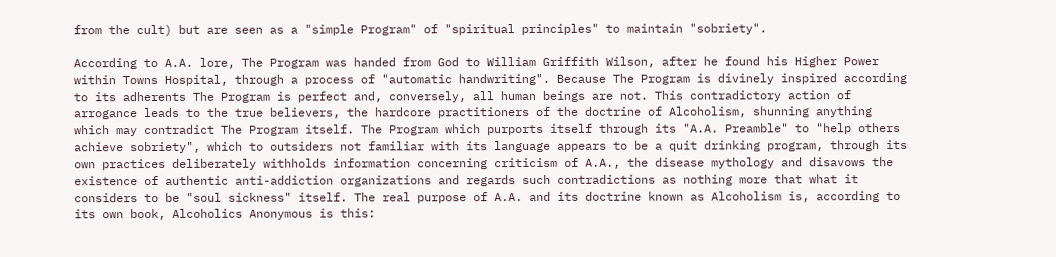from the cult) but are seen as a "simple Program" of "spiritual principles" to maintain "sobriety".

According to A.A. lore, The Program was handed from God to William Griffith Wilson, after he found his Higher Power within Towns Hospital, through a process of "automatic handwriting". Because The Program is divinely inspired according to its adherents The Program is perfect and, conversely, all human beings are not. This contradictory action of arrogance leads to the true believers, the hardcore practitioners of the doctrine of Alcoholism, shunning anything which may contradict The Program itself. The Program which purports itself through its "A.A. Preamble" to "help others achieve sobriety", which to outsiders not familiar with its language appears to be a quit drinking program, through its own practices deliberately withholds information concerning criticism of A.A., the disease mythology and disavows the existence of authentic anti-addiction organizations and regards such contradictions as nothing more that what it considers to be "soul sickness" itself. The real purpose of A.A. and its doctrine known as Alcoholism is, according to its own book, Alcoholics Anonymous is this: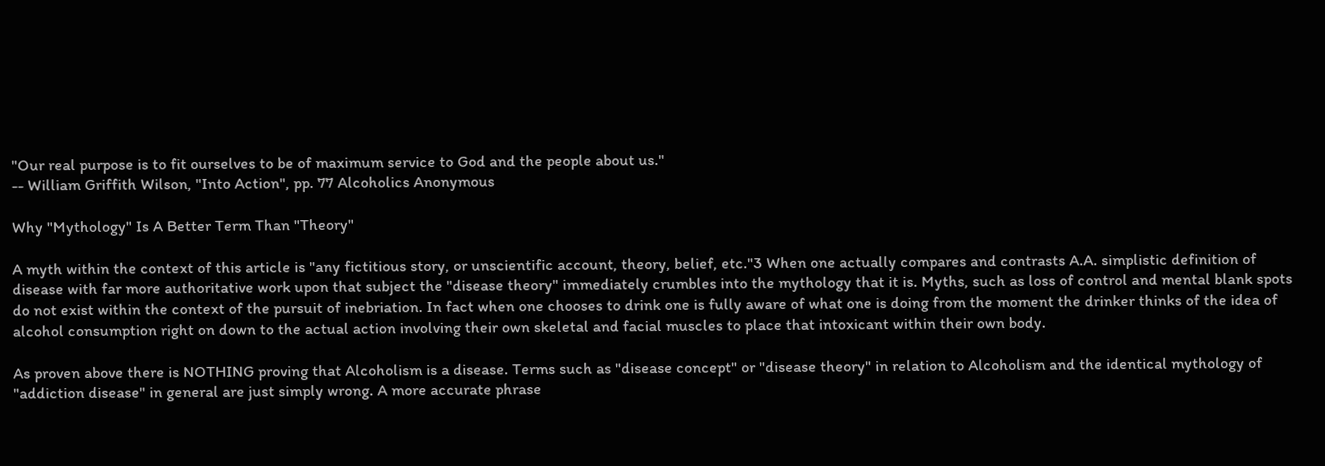"Our real purpose is to fit ourselves to be of maximum service to God and the people about us."
-- William Griffith Wilson, "Into Action", pp. 77 Alcoholics Anonymous

Why "Mythology" Is A Better Term Than "Theory"

A myth within the context of this article is "any fictitious story, or unscientific account, theory, belief, etc."3 When one actually compares and contrasts A.A. simplistic definition of disease with far more authoritative work upon that subject the "disease theory" immediately crumbles into the mythology that it is. Myths, such as loss of control and mental blank spots do not exist within the context of the pursuit of inebriation. In fact when one chooses to drink one is fully aware of what one is doing from the moment the drinker thinks of the idea of alcohol consumption right on down to the actual action involving their own skeletal and facial muscles to place that intoxicant within their own body.

As proven above there is NOTHING proving that Alcoholism is a disease. Terms such as "disease concept" or "disease theory" in relation to Alcoholism and the identical mythology of "addiction disease" in general are just simply wrong. A more accurate phrase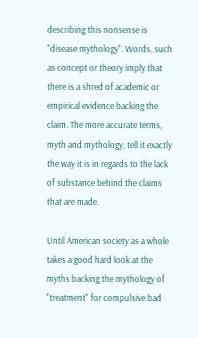describing this nonsense is "disease mythology". Words, such as concept or theory imply that there is a shred of academic or empirical evidence backing the claim. The more accurate terms, myth and mythology, tell it exactly the way it is in regards to the lack of substance behind the claims that are made.

Until American society as a whole takes a good hard look at the myths backing the mythology of "treatment" for compulsive bad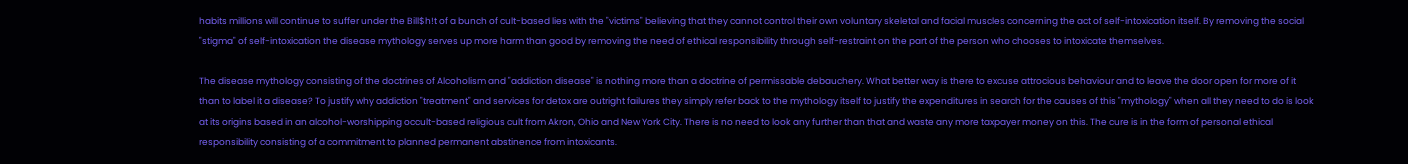habits millions will continue to suffer under the Bill$h!t of a bunch of cult-based lies with the "victims" believing that they cannot control their own voluntary skeletal and facial muscles concerning the act of self-intoxication itself. By removing the social "stigma" of self-intoxication the disease mythology serves up more harm than good by removing the need of ethical responsibility through self-restraint on the part of the person who chooses to intoxicate themselves.

The disease mythology consisting of the doctrines of Alcoholism and "addiction disease" is nothing more than a doctrine of permissable debauchery. What better way is there to excuse attrocious behaviour and to leave the door open for more of it than to label it a disease? To justify why addiction "treatment" and services for detox are outright failures they simply refer back to the mythology itself to justify the expenditures in search for the causes of this "mythology" when all they need to do is look at its origins based in an alcohol-worshipping occult-based religious cult from Akron, Ohio and New York City. There is no need to look any further than that and waste any more taxpayer money on this. The cure is in the form of personal ethical responsibility consisting of a commitment to planned permanent abstinence from intoxicants.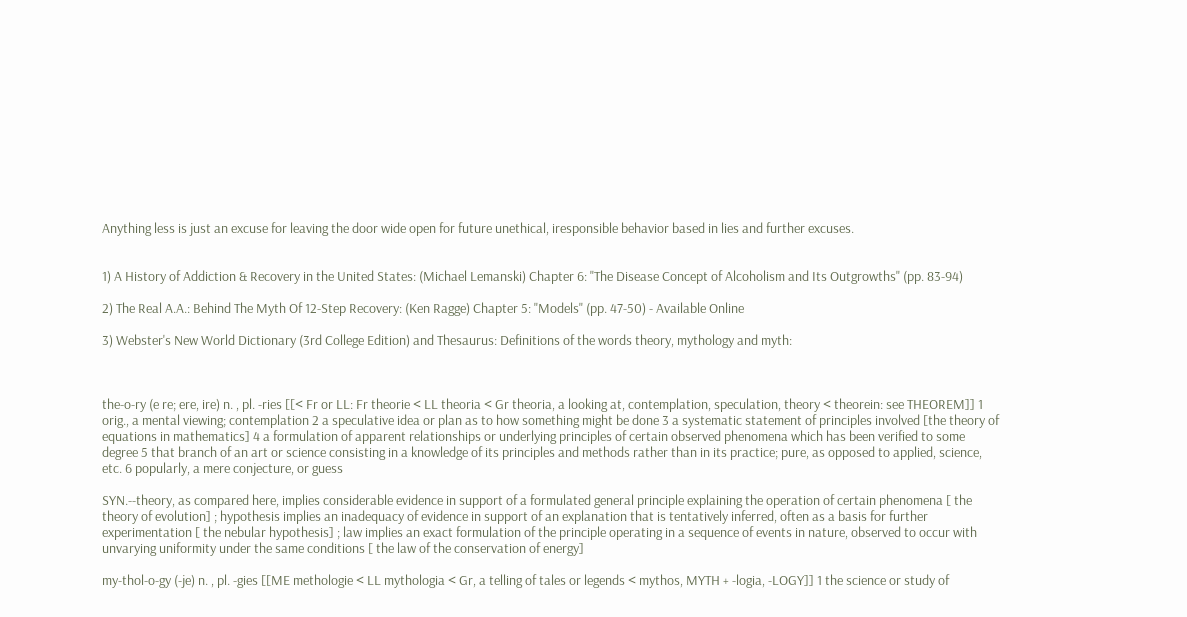Anything less is just an excuse for leaving the door wide open for future unethical, iresponsible behavior based in lies and further excuses.


1) A History of Addiction & Recovery in the United States: (Michael Lemanski) Chapter 6: "The Disease Concept of Alcoholism and Its Outgrowths" (pp. 83-94)

2) The Real A.A.: Behind The Myth Of 12-Step Recovery: (Ken Ragge) Chapter 5: "Models" (pp. 47-50) - Available Online

3) Webster's New World Dictionary (3rd College Edition) and Thesaurus: Definitions of the words theory, mythology and myth:



the-o-ry (e re; ere, ire) n. , pl. -ries [[< Fr or LL: Fr theorie < LL theoria < Gr theoria, a looking at, contemplation, speculation, theory < theorein: see THEOREM]] 1 orig., a mental viewing; contemplation 2 a speculative idea or plan as to how something might be done 3 a systematic statement of principles involved [the theory of equations in mathematics] 4 a formulation of apparent relationships or underlying principles of certain observed phenomena which has been verified to some degree 5 that branch of an art or science consisting in a knowledge of its principles and methods rather than in its practice; pure, as opposed to applied, science, etc. 6 popularly, a mere conjecture, or guess

SYN.--theory, as compared here, implies considerable evidence in support of a formulated general principle explaining the operation of certain phenomena [ the theory of evolution] ; hypothesis implies an inadequacy of evidence in support of an explanation that is tentatively inferred, often as a basis for further experimentation [ the nebular hypothesis] ; law implies an exact formulation of the principle operating in a sequence of events in nature, observed to occur with unvarying uniformity under the same conditions [ the law of the conservation of energy]

my-thol-o-gy (-je) n. , pl. -gies [[ME methologie < LL mythologia < Gr, a telling of tales or legends < mythos, MYTH + -logia, -LOGY]] 1 the science or study of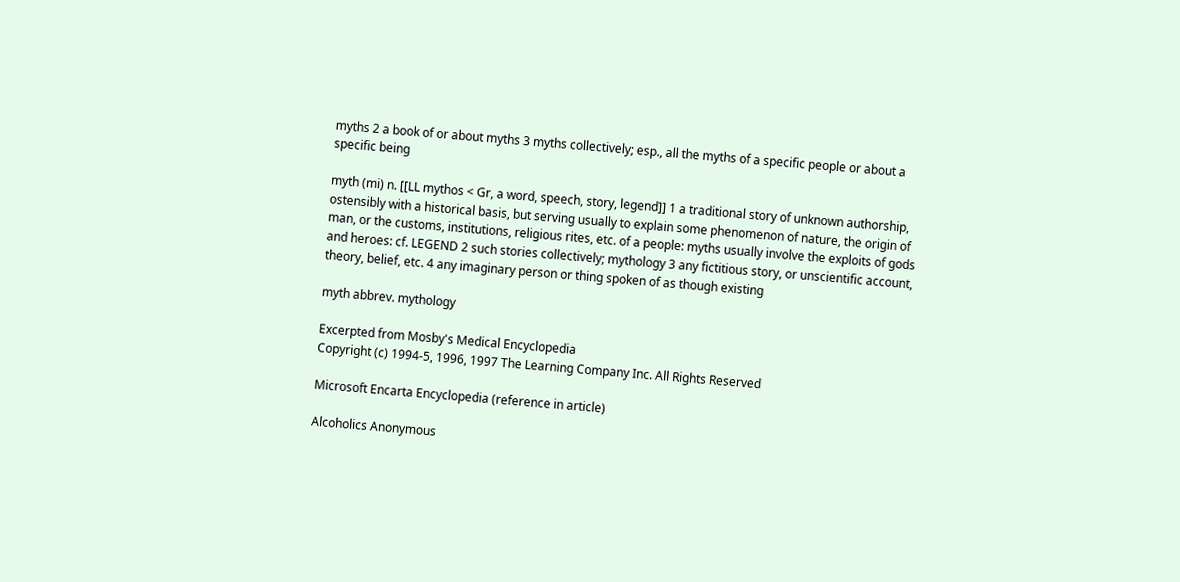myths 2 a book of or about myths 3 myths collectively; esp., all the myths of a specific people or about a specific being

myth (mi) n. [[LL mythos < Gr, a word, speech, story, legend]] 1 a traditional story of unknown authorship, ostensibly with a historical basis, but serving usually to explain some phenomenon of nature, the origin of man, or the customs, institutions, religious rites, etc. of a people: myths usually involve the exploits of gods and heroes: cf. LEGEND 2 such stories collectively; mythology 3 any fictitious story, or unscientific account, theory, belief, etc. 4 any imaginary person or thing spoken of as though existing

myth abbrev. mythology

Excerpted from Mosby's Medical Encyclopedia
Copyright (c) 1994-5, 1996, 1997 The Learning Company Inc. All Rights Reserved

Microsoft Encarta Encyclopedia (reference in article)

Alcoholics Anonymous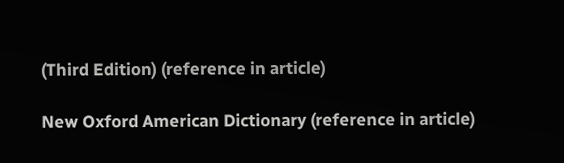(Third Edition) (reference in article)

New Oxford American Dictionary (reference in article)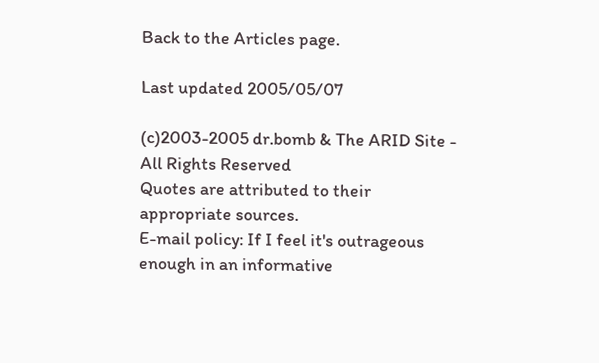Back to the Articles page.

Last updated 2005/05/07

(c)2003-2005 dr.bomb & The ARID Site - All Rights Reserved
Quotes are attributed to their appropriate sources.
E-mail policy: If I feel it's outrageous enough in an informative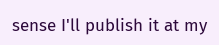sense I'll publish it at my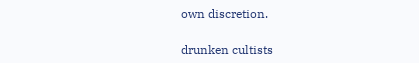own discretion.

drunken cultists